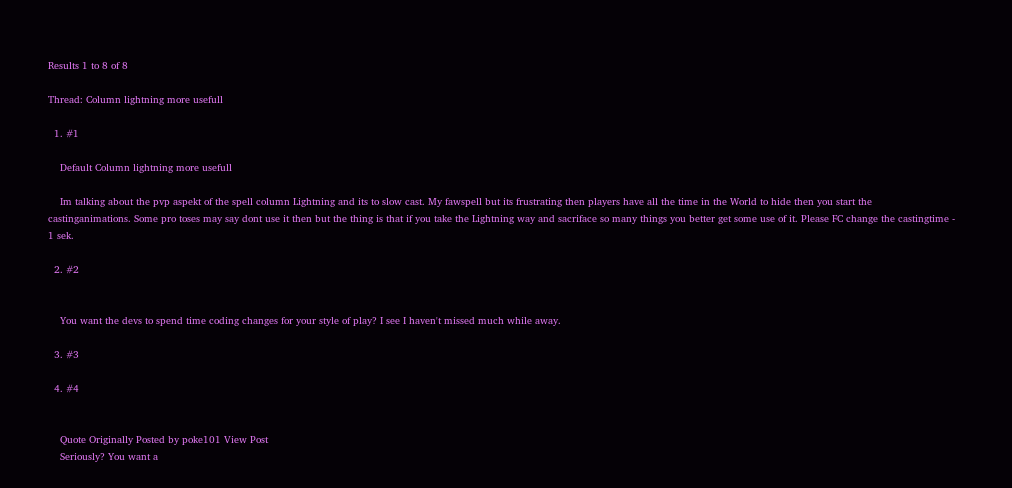Results 1 to 8 of 8

Thread: Column lightning more usefull

  1. #1

    Default Column lightning more usefull

    Im talking about the pvp aspekt of the spell column Lightning and its to slow cast. My fawspell but its frustrating then players have all the time in the World to hide then you start the castinganimations. Some pro toses may say dont use it then but the thing is that if you take the Lightning way and sacriface so many things you better get some use of it. Please FC change the castingtime - 1 sek.

  2. #2


    You want the devs to spend time coding changes for your style of play? I see I haven't missed much while away.

  3. #3

  4. #4


    Quote Originally Posted by poke101 View Post
    Seriously? You want a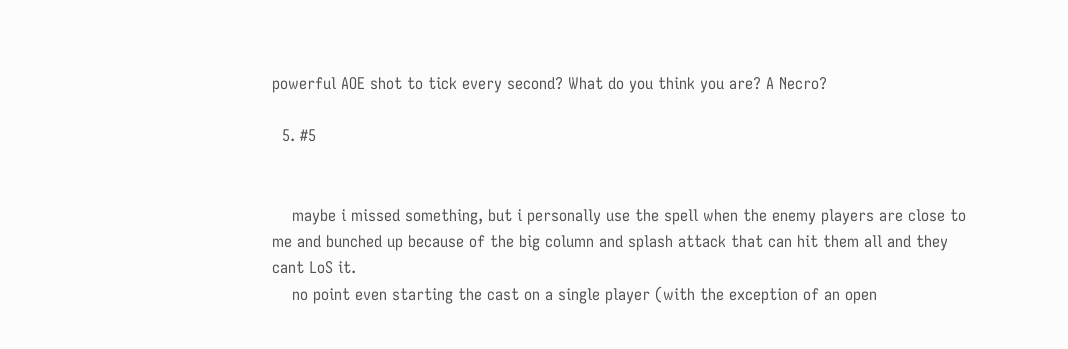powerful AOE shot to tick every second? What do you think you are? A Necro?

  5. #5


    maybe i missed something, but i personally use the spell when the enemy players are close to me and bunched up because of the big column and splash attack that can hit them all and they cant LoS it.
    no point even starting the cast on a single player (with the exception of an open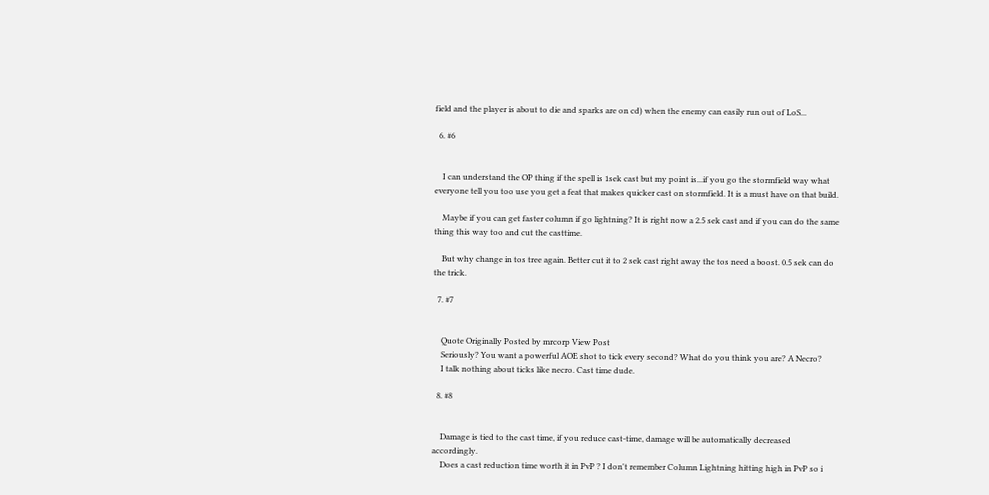field and the player is about to die and sparks are on cd) when the enemy can easily run out of LoS...

  6. #6


    I can understand the OP thing if the spell is 1sek cast but my point is...if you go the stormfield way what everyone tell you too use you get a feat that makes quicker cast on stormfield. It is a must have on that build.

    Maybe if you can get faster column if go lightning? It is right now a 2.5 sek cast and if you can do the same thing this way too and cut the casttime.

    But why change in tos tree again. Better cut it to 2 sek cast right away the tos need a boost. 0.5 sek can do the trick.

  7. #7


    Quote Originally Posted by mrcorp View Post
    Seriously? You want a powerful AOE shot to tick every second? What do you think you are? A Necro?
    I talk nothing about ticks like necro. Cast time dude.

  8. #8


    Damage is tied to the cast time, if you reduce cast-time, damage will be automatically decreased accordingly.
    Does a cast reduction time worth it in PvP ? I don't remember Column Lightning hitting high in PvP so i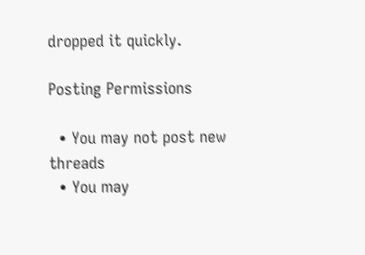dropped it quickly.

Posting Permissions

  • You may not post new threads
  • You may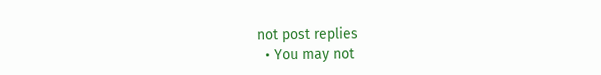not post replies
  • You may not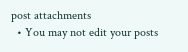post attachments
  • You may not edit your posts